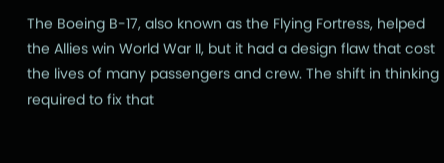The Boeing B-17, also known as the Flying Fortress, helped the Allies win World War II, but it had a design flaw that cost the lives of many passengers and crew. The shift in thinking required to fix that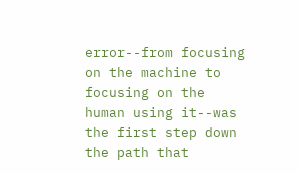error--from focusing on the machine to focusing on the human using it--was the first step down the path that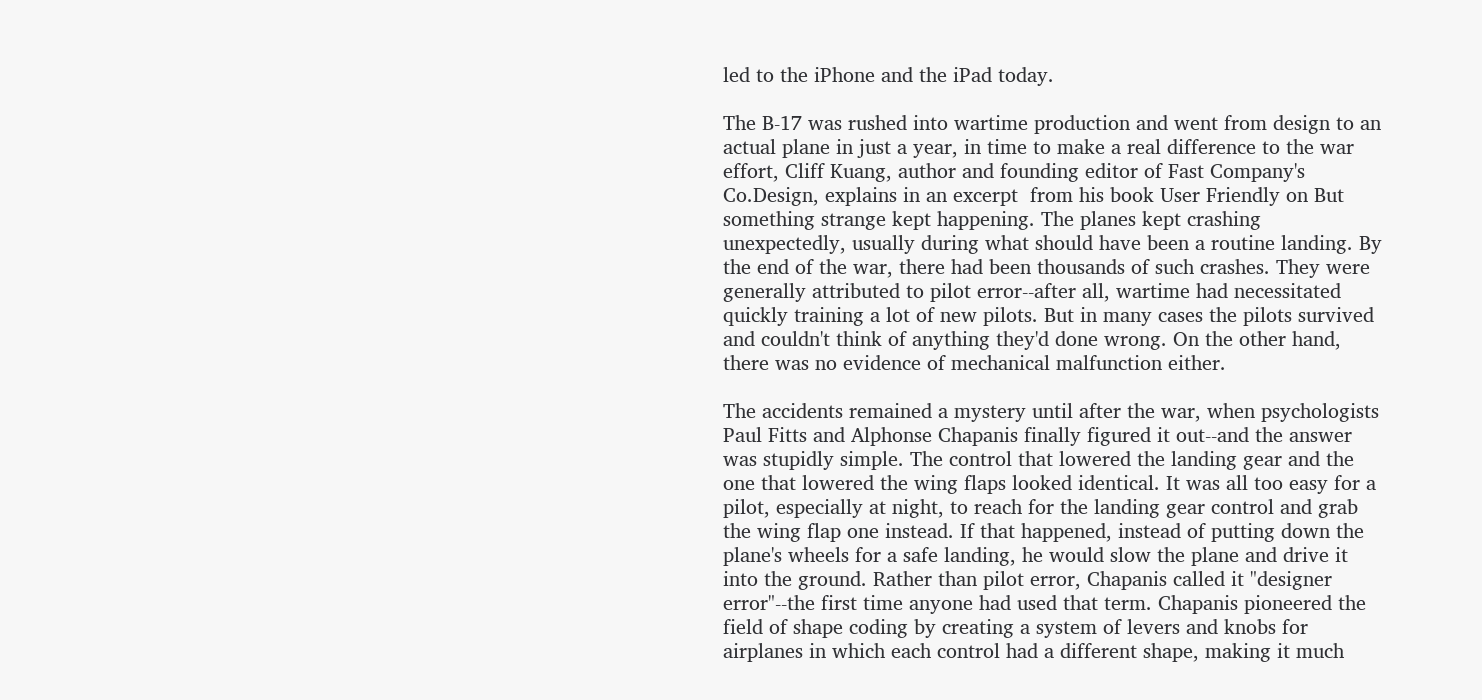led to the iPhone and the iPad today.

The B-17 was rushed into wartime production and went from design to an actual plane in just a year, in time to make a real difference to the war effort, Cliff Kuang, author and founding editor of Fast Company's Co.Design, explains in an excerpt  from his book User Friendly on But something strange kept happening. The planes kept crashing unexpectedly, usually during what should have been a routine landing. By the end of the war, there had been thousands of such crashes. They were generally attributed to pilot error--after all, wartime had necessitated quickly training a lot of new pilots. But in many cases the pilots survived and couldn't think of anything they'd done wrong. On the other hand, there was no evidence of mechanical malfunction either.

The accidents remained a mystery until after the war, when psychologists Paul Fitts and Alphonse Chapanis finally figured it out--and the answer was stupidly simple. The control that lowered the landing gear and the one that lowered the wing flaps looked identical. It was all too easy for a pilot, especially at night, to reach for the landing gear control and grab the wing flap one instead. If that happened, instead of putting down the plane's wheels for a safe landing, he would slow the plane and drive it into the ground. Rather than pilot error, Chapanis called it "designer error"--the first time anyone had used that term. Chapanis pioneered the field of shape coding by creating a system of levers and knobs for airplanes in which each control had a different shape, making it much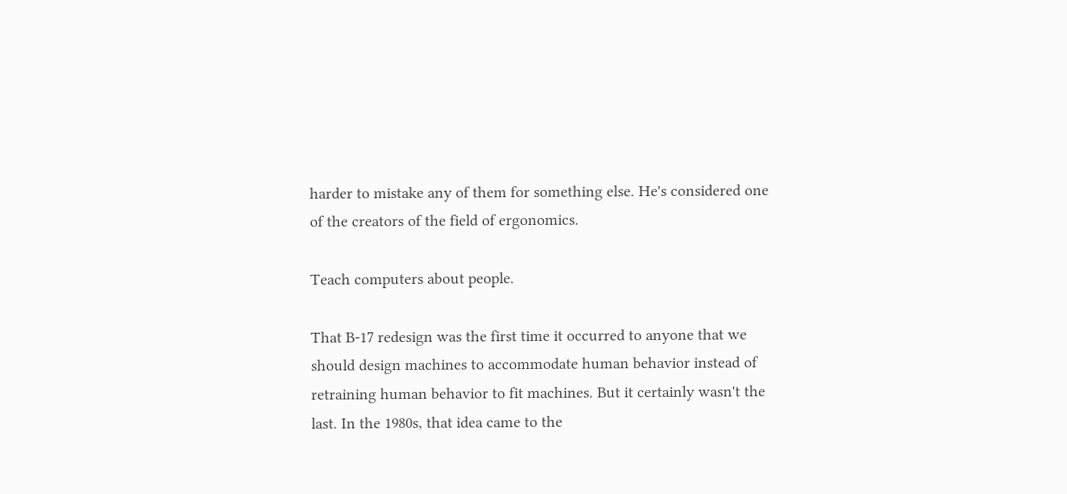harder to mistake any of them for something else. He's considered one of the creators of the field of ergonomics.

Teach computers about people.

That B-17 redesign was the first time it occurred to anyone that we should design machines to accommodate human behavior instead of retraining human behavior to fit machines. But it certainly wasn't the last. In the 1980s, that idea came to the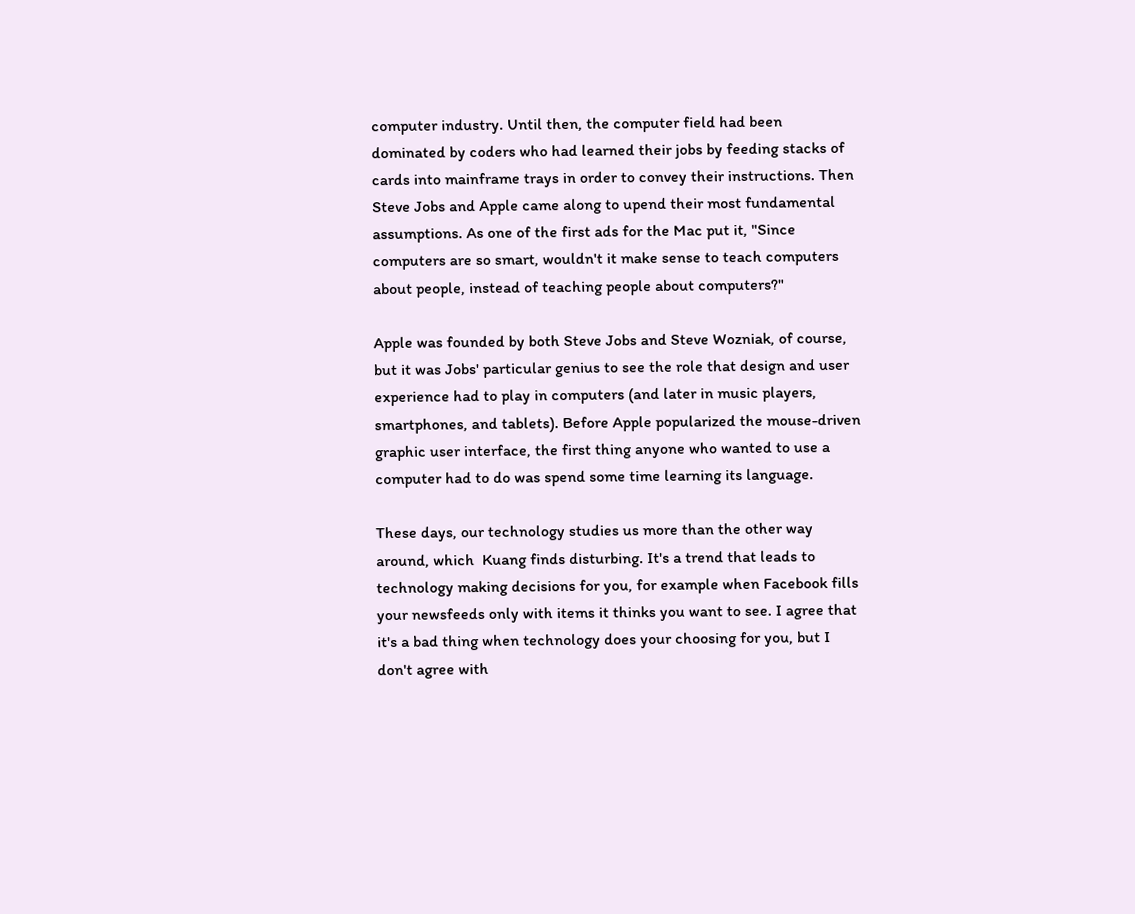computer industry. Until then, the computer field had been dominated by coders who had learned their jobs by feeding stacks of cards into mainframe trays in order to convey their instructions. Then Steve Jobs and Apple came along to upend their most fundamental assumptions. As one of the first ads for the Mac put it, "Since computers are so smart, wouldn't it make sense to teach computers about people, instead of teaching people about computers?"

Apple was founded by both Steve Jobs and Steve Wozniak, of course, but it was Jobs' particular genius to see the role that design and user experience had to play in computers (and later in music players, smartphones, and tablets). Before Apple popularized the mouse-driven graphic user interface, the first thing anyone who wanted to use a computer had to do was spend some time learning its language.

These days, our technology studies us more than the other way around, which  Kuang finds disturbing. It's a trend that leads to technology making decisions for you, for example when Facebook fills your newsfeeds only with items it thinks you want to see. I agree that it's a bad thing when technology does your choosing for you, but I don't agree with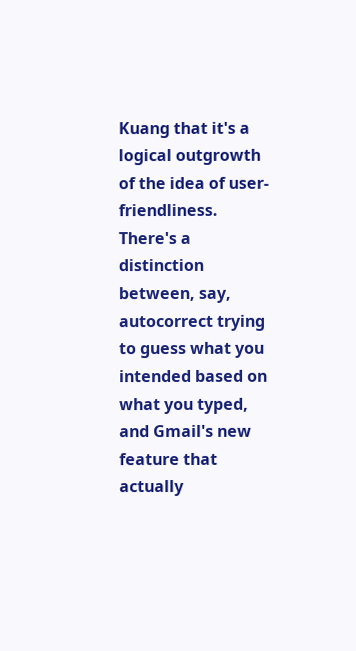Kuang that it's a logical outgrowth of the idea of user-friendliness. There's a distinction between, say, autocorrect trying to guess what you intended based on what you typed, and Gmail's new feature that actually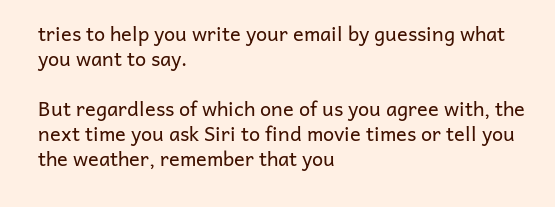tries to help you write your email by guessing what you want to say.

But regardless of which one of us you agree with, the next time you ask Siri to find movie times or tell you the weather, remember that you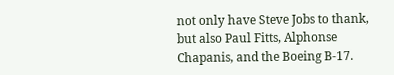not only have Steve Jobs to thank, but also Paul Fitts, Alphonse Chapanis, and the Boeing B-17.